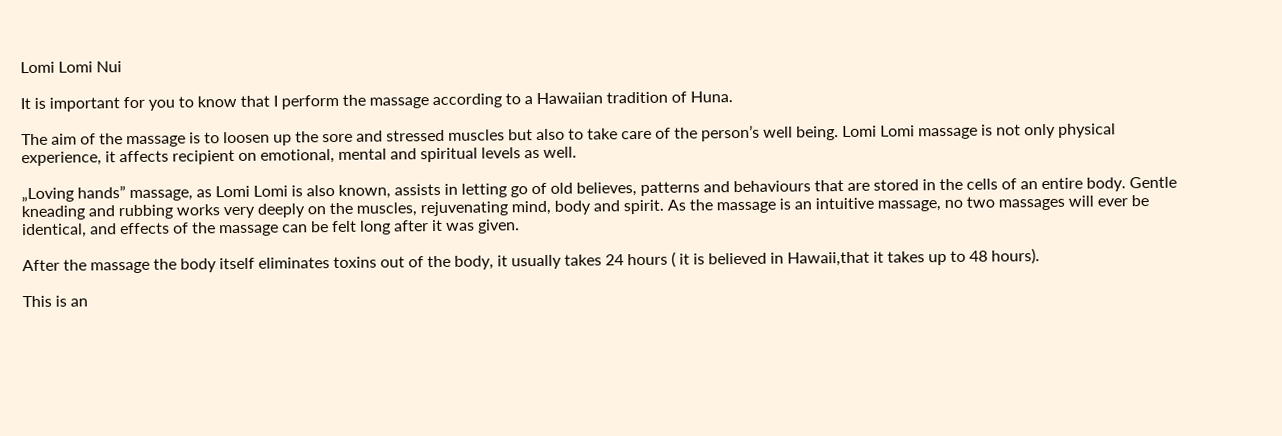Lomi Lomi Nui

It is important for you to know that I perform the massage according to a Hawaiian tradition of Huna.

The aim of the massage is to loosen up the sore and stressed muscles but also to take care of the person’s well being. Lomi Lomi massage is not only physical experience, it affects recipient on emotional, mental and spiritual levels as well.

„Loving hands” massage, as Lomi Lomi is also known, assists in letting go of old believes, patterns and behaviours that are stored in the cells of an entire body. Gentle kneading and rubbing works very deeply on the muscles, rejuvenating mind, body and spirit. As the massage is an intuitive massage, no two massages will ever be identical, and effects of the massage can be felt long after it was given.

After the massage the body itself eliminates toxins out of the body, it usually takes 24 hours ( it is believed in Hawaii,that it takes up to 48 hours).

This is an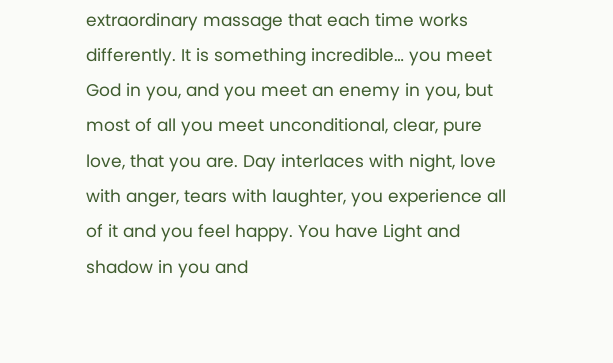extraordinary massage that each time works differently. It is something incredible… you meet God in you, and you meet an enemy in you, but most of all you meet unconditional, clear, pure love, that you are. Day interlaces with night, love with anger, tears with laughter, you experience all of it and you feel happy. You have Light and shadow in you and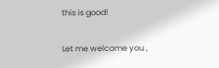this is good!

Let me welcome you ,